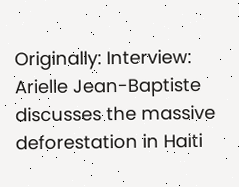Originally: Interview: Arielle Jean-Baptiste discusses the massive deforestation in Haiti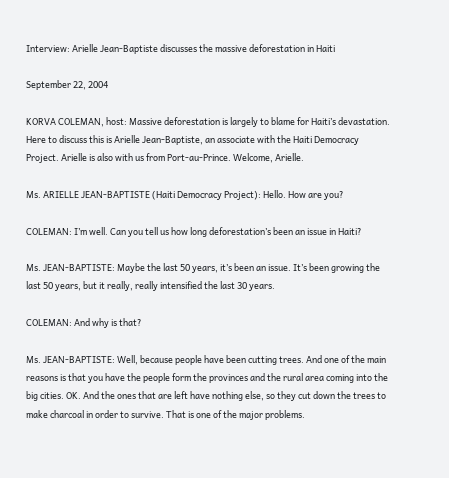Interview: Arielle Jean-Baptiste discusses the massive deforestation in Haiti

September 22, 2004

KORVA COLEMAN, host: Massive deforestation is largely to blame for Haiti’s devastation. Here to discuss this is Arielle Jean-Baptiste, an associate with the Haiti Democracy Project. Arielle is also with us from Port-au-Prince. Welcome, Arielle.

Ms. ARIELLE JEAN-BAPTISTE (Haiti Democracy Project): Hello. How are you?

COLEMAN: I’m well. Can you tell us how long deforestation’s been an issue in Haiti?

Ms. JEAN-BAPTISTE: Maybe the last 50 years, it’s been an issue. It’s been growing the last 50 years, but it really, really intensified the last 30 years.

COLEMAN: And why is that?

Ms. JEAN-BAPTISTE: Well, because people have been cutting trees. And one of the main reasons is that you have the people form the provinces and the rural area coming into the big cities. OK. And the ones that are left have nothing else, so they cut down the trees to make charcoal in order to survive. That is one of the major problems.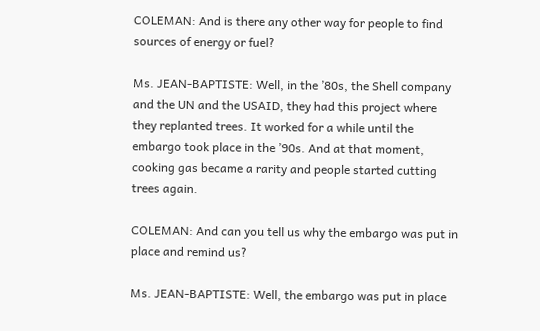COLEMAN: And is there any other way for people to find sources of energy or fuel?

Ms. JEAN-BAPTISTE: Well, in the ’80s, the Shell company and the UN and the USAID, they had this project where they replanted trees. It worked for a while until the embargo took place in the ’90s. And at that moment, cooking gas became a rarity and people started cutting trees again.

COLEMAN: And can you tell us why the embargo was put in place and remind us?

Ms. JEAN-BAPTISTE: Well, the embargo was put in place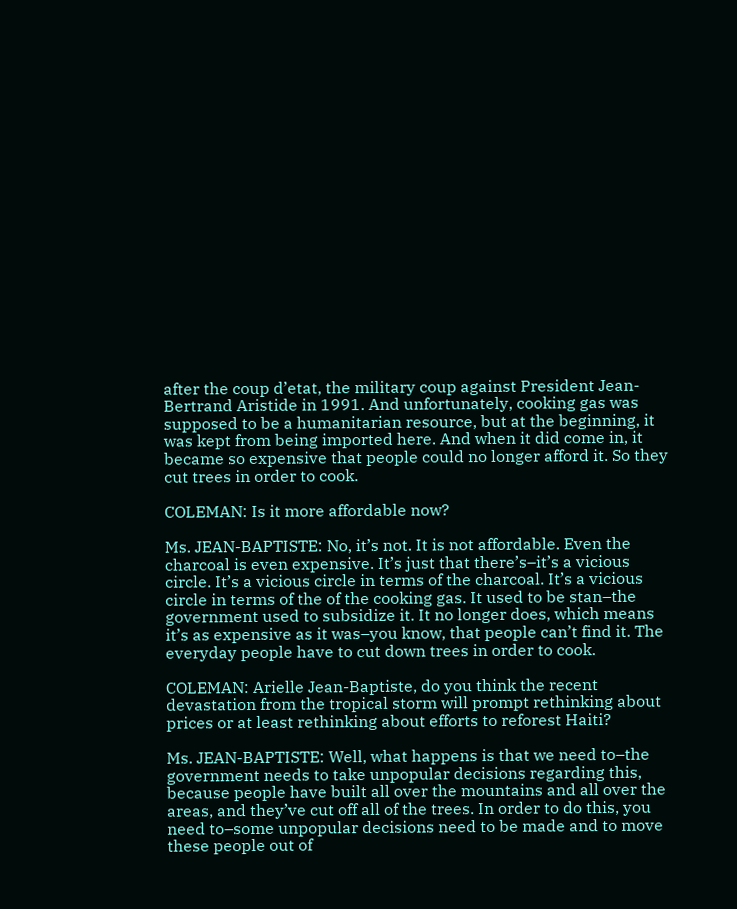after the coup d’etat, the military coup against President Jean-Bertrand Aristide in 1991. And unfortunately, cooking gas was supposed to be a humanitarian resource, but at the beginning, it was kept from being imported here. And when it did come in, it became so expensive that people could no longer afford it. So they cut trees in order to cook.

COLEMAN: Is it more affordable now?

Ms. JEAN-BAPTISTE: No, it’s not. It is not affordable. Even the charcoal is even expensive. It’s just that there’s–it’s a vicious circle. It’s a vicious circle in terms of the charcoal. It’s a vicious circle in terms of the of the cooking gas. It used to be stan–the government used to subsidize it. It no longer does, which means it’s as expensive as it was–you know, that people can’t find it. The everyday people have to cut down trees in order to cook.

COLEMAN: Arielle Jean-Baptiste, do you think the recent devastation from the tropical storm will prompt rethinking about prices or at least rethinking about efforts to reforest Haiti?

Ms. JEAN-BAPTISTE: Well, what happens is that we need to–the government needs to take unpopular decisions regarding this, because people have built all over the mountains and all over the areas, and they’ve cut off all of the trees. In order to do this, you need to–some unpopular decisions need to be made and to move these people out of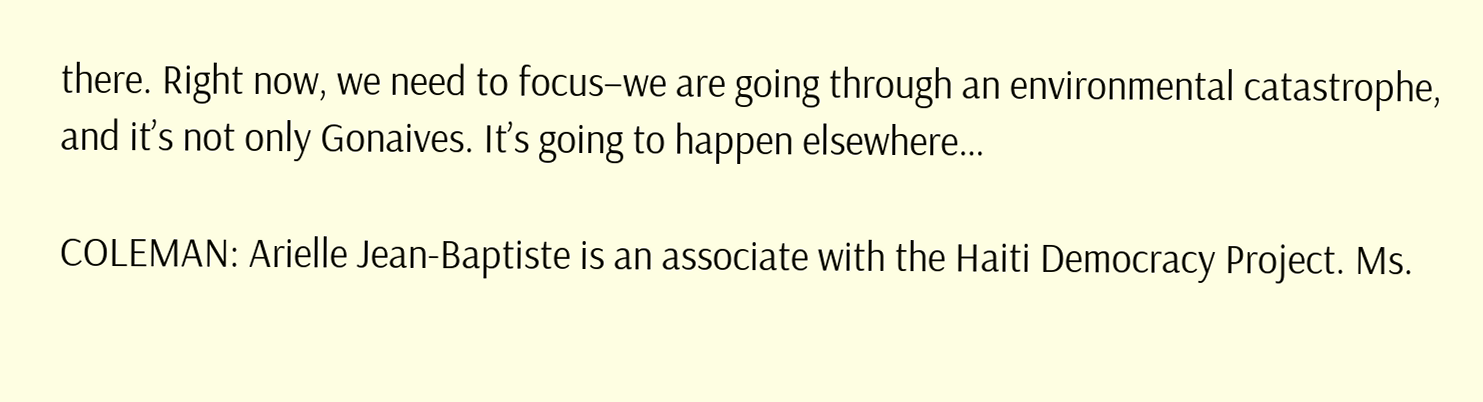there. Right now, we need to focus–we are going through an environmental catastrophe, and it’s not only Gonaives. It’s going to happen elsewhere…

COLEMAN: Arielle Jean-Baptiste is an associate with the Haiti Democracy Project. Ms.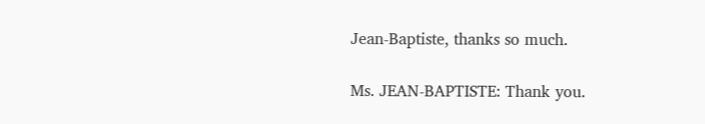Jean-Baptiste, thanks so much.

Ms. JEAN-BAPTISTE: Thank you.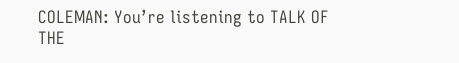COLEMAN: You’re listening to TALK OF THE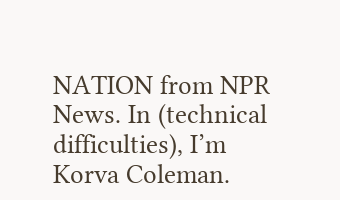NATION from NPR News. In (technical difficulties), I’m Korva Coleman.